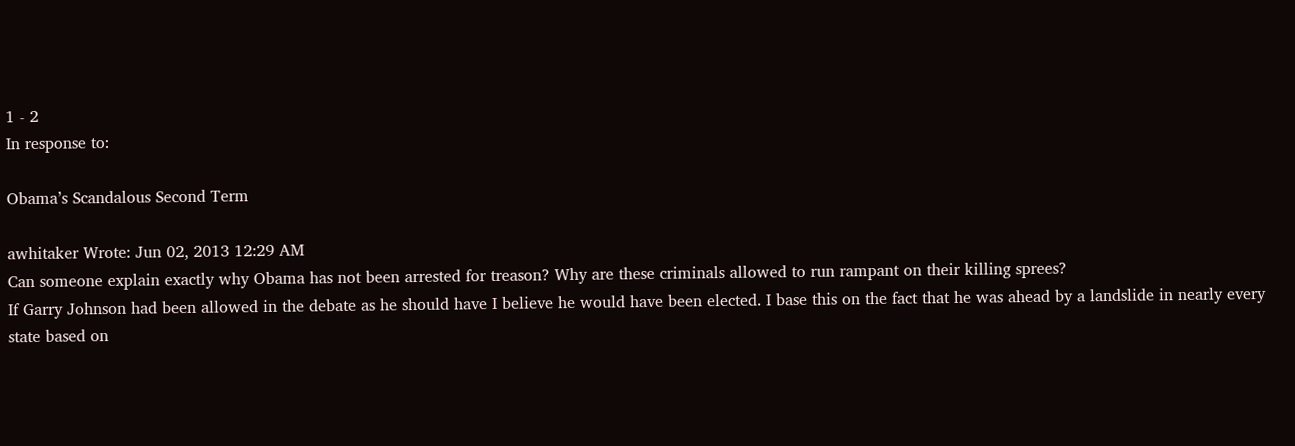1 - 2
In response to:

Obama’s Scandalous Second Term

awhitaker Wrote: Jun 02, 2013 12:29 AM
Can someone explain exactly why Obama has not been arrested for treason? Why are these criminals allowed to run rampant on their killing sprees?
If Garry Johnson had been allowed in the debate as he should have I believe he would have been elected. I base this on the fact that he was ahead by a landslide in nearly every state based on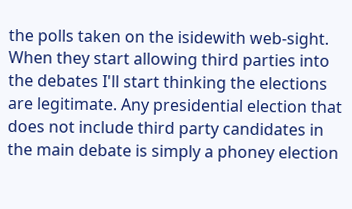the polls taken on the isidewith web-sight. When they start allowing third parties into the debates I'll start thinking the elections are legitimate. Any presidential election that does not include third party candidates in the main debate is simply a phoney election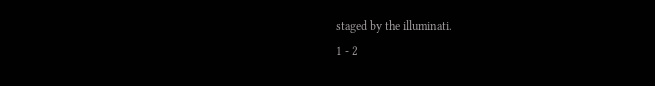staged by the illuminati.
1 - 2